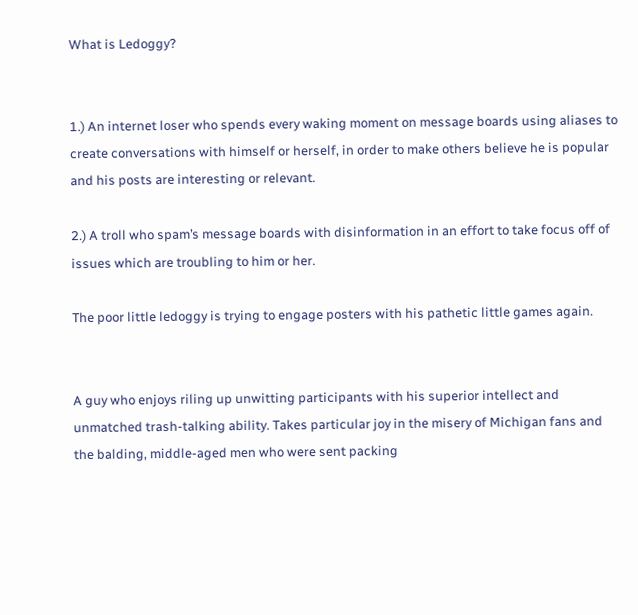What is Ledoggy?


1.) An internet loser who spends every waking moment on message boards using aliases to create conversations with himself or herself, in order to make others believe he is popular and his posts are interesting or relevant.

2.) A troll who spam’s message boards with disinformation in an effort to take focus off of issues which are troubling to him or her.

The poor little ledoggy is trying to engage posters with his pathetic little games again.


A guy who enjoys riling up unwitting participants with his superior intellect and unmatched trash-talking ability. Takes particular joy in the misery of Michigan fans and the balding, middle-aged men who were sent packing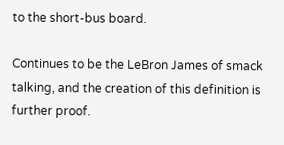to the short-bus board.

Continues to be the LeBron James of smack talking, and the creation of this definition is further proof.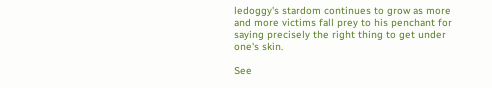ledoggy's stardom continues to grow as more and more victims fall prey to his penchant for saying precisely the right thing to get under one's skin.

See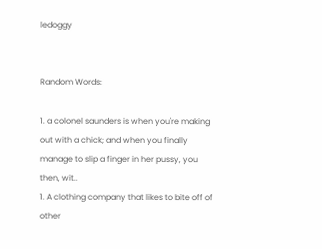ledoggy


Random Words:

1. a colonel saunders is when you're making out with a chick; and when you finally manage to slip a finger in her pussy, you then, wit..
1. A clothing company that likes to bite off of other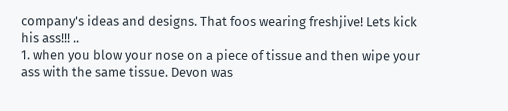company's ideas and designs. That foos wearing freshjive! Lets kick his ass!!! ..
1. when you blow your nose on a piece of tissue and then wipe your ass with the same tissue. Devon was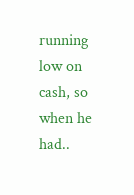running low on cash, so when he had..